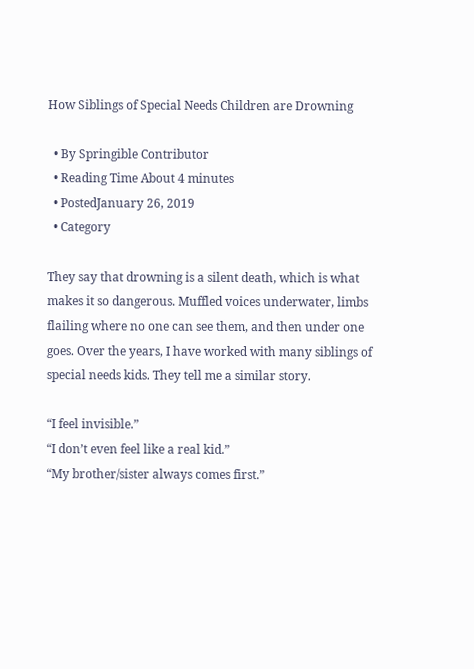How Siblings of Special Needs Children are Drowning

  • By Springible Contributor
  • Reading Time About 4 minutes
  • PostedJanuary 26, 2019
  • Category

They say that drowning is a silent death, which is what makes it so dangerous. Muffled voices underwater, limbs flailing where no one can see them, and then under one goes. Over the years, I have worked with many siblings of special needs kids. They tell me a similar story.

“I feel invisible.”
“I don’t even feel like a real kid.”
“My brother/sister always comes first.”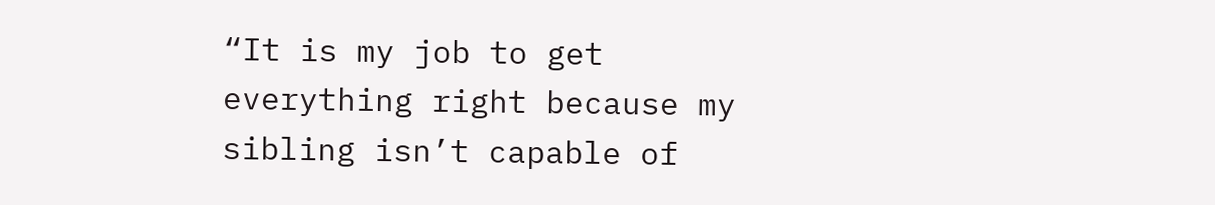“It is my job to get everything right because my sibling isn’t capable of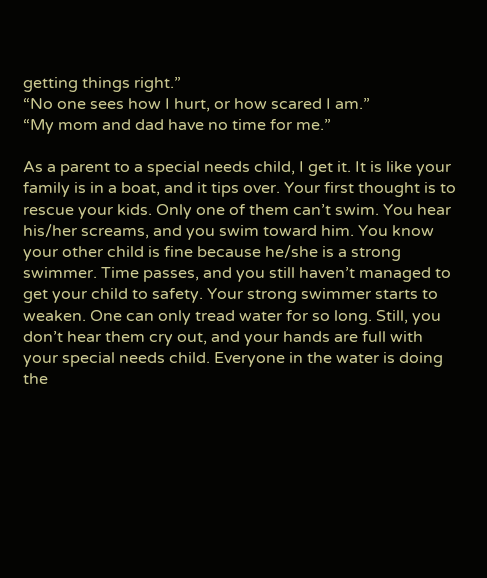getting things right.”
“No one sees how I hurt, or how scared I am.”
“My mom and dad have no time for me.”

As a parent to a special needs child, I get it. It is like your family is in a boat, and it tips over. Your first thought is to rescue your kids. Only one of them can’t swim. You hear his/her screams, and you swim toward him. You know your other child is fine because he/she is a strong swimmer. Time passes, and you still haven’t managed to get your child to safety. Your strong swimmer starts to weaken. One can only tread water for so long. Still, you don’t hear them cry out, and your hands are full with your special needs child. Everyone in the water is doing the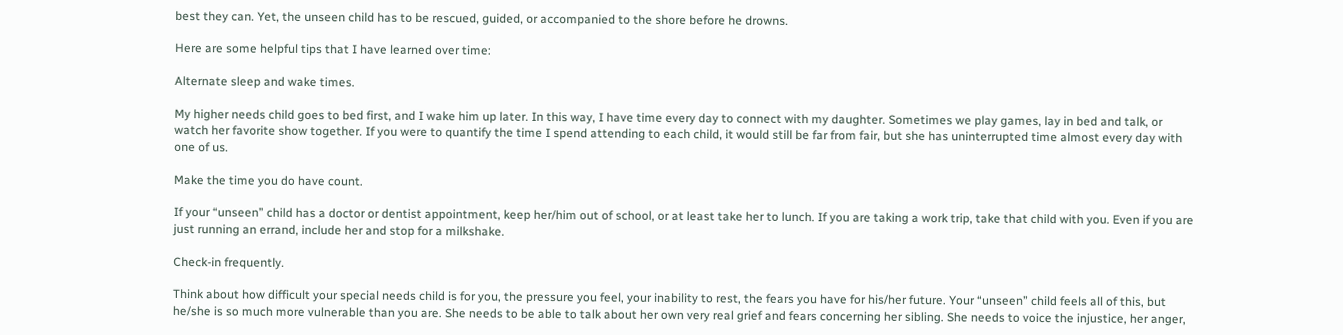best they can. Yet, the unseen child has to be rescued, guided, or accompanied to the shore before he drowns.

Here are some helpful tips that I have learned over time:

Alternate sleep and wake times.

My higher needs child goes to bed first, and I wake him up later. In this way, I have time every day to connect with my daughter. Sometimes we play games, lay in bed and talk, or watch her favorite show together. If you were to quantify the time I spend attending to each child, it would still be far from fair, but she has uninterrupted time almost every day with one of us.

Make the time you do have count.

If your “unseen” child has a doctor or dentist appointment, keep her/him out of school, or at least take her to lunch. If you are taking a work trip, take that child with you. Even if you are just running an errand, include her and stop for a milkshake.

Check-in frequently.

Think about how difficult your special needs child is for you, the pressure you feel, your inability to rest, the fears you have for his/her future. Your “unseen” child feels all of this, but he/she is so much more vulnerable than you are. She needs to be able to talk about her own very real grief and fears concerning her sibling. She needs to voice the injustice, her anger,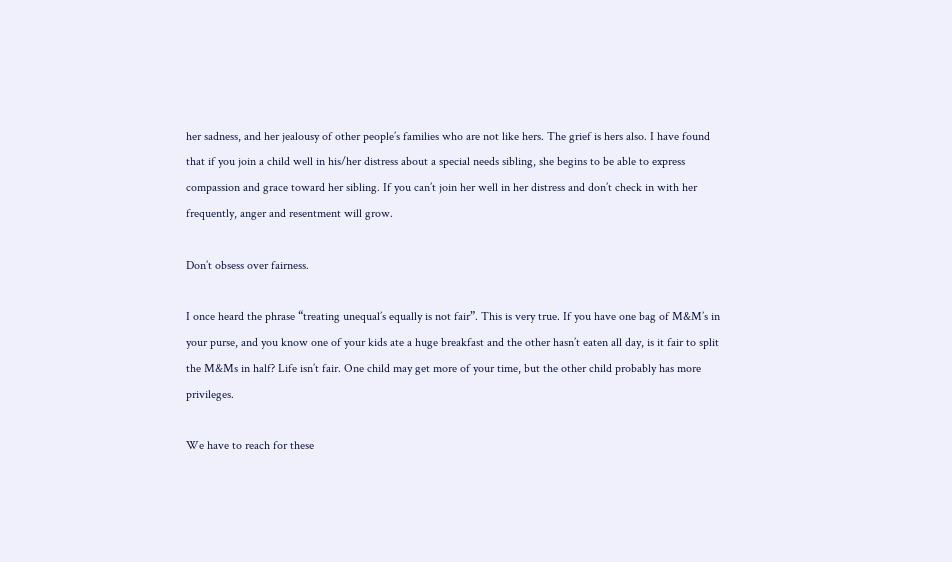her sadness, and her jealousy of other people’s families who are not like hers. The grief is hers also. I have found that if you join a child well in his/her distress about a special needs sibling, she begins to be able to express compassion and grace toward her sibling. If you can’t join her well in her distress and don’t check in with her frequently, anger and resentment will grow.

Don’t obsess over fairness.

I once heard the phrase “treating unequal’s equally is not fair”. This is very true. If you have one bag of M&M’s in your purse, and you know one of your kids ate a huge breakfast and the other hasn’t eaten all day, is it fair to split the M&Ms in half? Life isn’t fair. One child may get more of your time, but the other child probably has more privileges.

We have to reach for these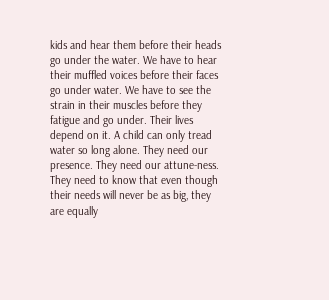kids and hear them before their heads go under the water. We have to hear their muffled voices before their faces go under water. We have to see the strain in their muscles before they fatigue and go under. Their lives depend on it. A child can only tread water so long alone. They need our presence. They need our attune-ness. They need to know that even though their needs will never be as big, they are equally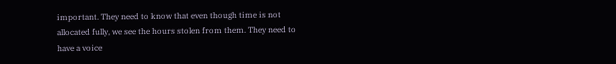important. They need to know that even though time is not allocated fully, we see the hours stolen from them. They need to have a voice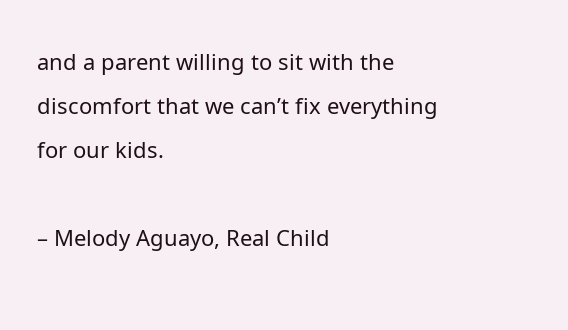and a parent willing to sit with the discomfort that we can’t fix everything for our kids.

– Melody Aguayo, Real Child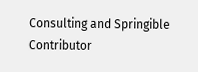Consulting and Springible Contributor